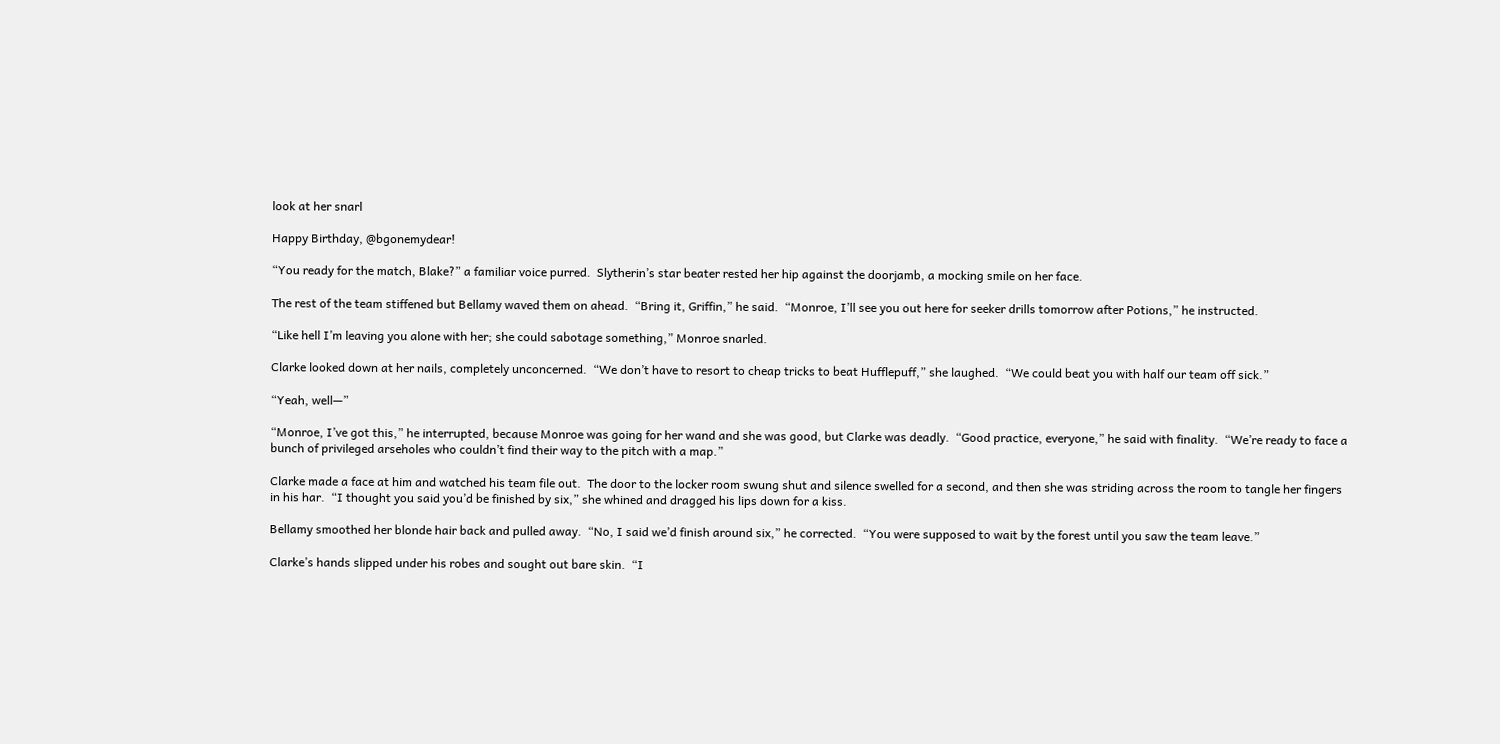look at her snarl

Happy Birthday, @bgonemydear!

“You ready for the match, Blake?” a familiar voice purred.  Slytherin’s star beater rested her hip against the doorjamb, a mocking smile on her face.

The rest of the team stiffened but Bellamy waved them on ahead.  “Bring it, Griffin,” he said.  “Monroe, I’ll see you out here for seeker drills tomorrow after Potions,” he instructed.

“Like hell I’m leaving you alone with her; she could sabotage something,” Monroe snarled.

Clarke looked down at her nails, completely unconcerned.  “We don’t have to resort to cheap tricks to beat Hufflepuff,” she laughed.  “We could beat you with half our team off sick.”

“Yeah, well—”

“Monroe, I’ve got this,” he interrupted, because Monroe was going for her wand and she was good, but Clarke was deadly.  “Good practice, everyone,” he said with finality.  “We’re ready to face a bunch of privileged arseholes who couldn’t find their way to the pitch with a map.”

Clarke made a face at him and watched his team file out.  The door to the locker room swung shut and silence swelled for a second, and then she was striding across the room to tangle her fingers in his har.  “I thought you said you’d be finished by six,” she whined and dragged his lips down for a kiss.

Bellamy smoothed her blonde hair back and pulled away.  “No, I said we’d finish around six,” he corrected.  “You were supposed to wait by the forest until you saw the team leave.”

Clarke’s hands slipped under his robes and sought out bare skin.  “I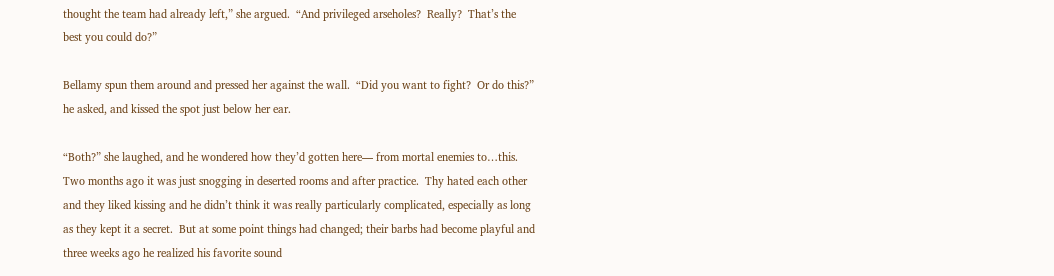thought the team had already left,” she argued.  “And privileged arseholes?  Really?  That’s the best you could do?”

Bellamy spun them around and pressed her against the wall.  “Did you want to fight?  Or do this?” he asked, and kissed the spot just below her ear.

“Both?” she laughed, and he wondered how they’d gotten here— from mortal enemies to…this.  Two months ago it was just snogging in deserted rooms and after practice.  Thy hated each other and they liked kissing and he didn’t think it was really particularly complicated, especially as long as they kept it a secret.  But at some point things had changed; their barbs had become playful and three weeks ago he realized his favorite sound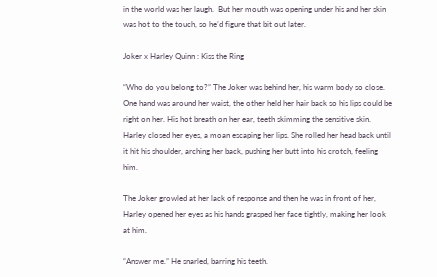in the world was her laugh.  But her mouth was opening under his and her skin was hot to the touch, so he’d figure that bit out later.

Joker x Harley Quinn : Kiss the Ring

“Who do you belong to?” The Joker was behind her, his warm body so close. One hand was around her waist, the other held her hair back so his lips could be right on her. His hot breath on her ear, teeth skimming the sensitive skin. Harley closed her eyes, a moan escaping her lips. She rolled her head back until it hit his shoulder, arching her back, pushing her butt into his crotch, feeling him.

The Joker growled at her lack of response and then he was in front of her, Harley opened her eyes as his hands grasped her face tightly, making her look at him.

“Answer me.” He snarled, barring his teeth.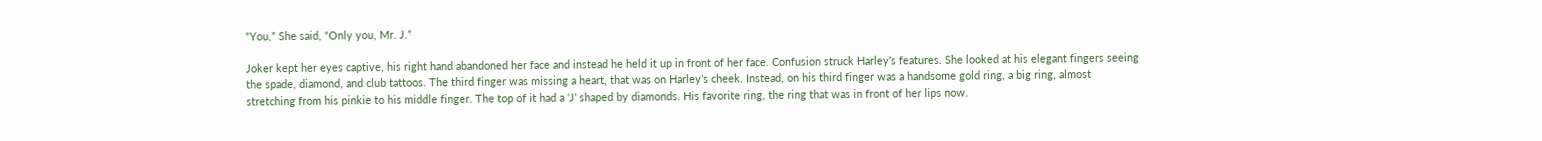“You,” She said, “Only you, Mr. J.”

Joker kept her eyes captive, his right hand abandoned her face and instead he held it up in front of her face. Confusion struck Harley’s features. She looked at his elegant fingers seeing the spade, diamond, and club tattoos. The third finger was missing a heart, that was on Harley’s cheek. Instead, on his third finger was a handsome gold ring, a big ring, almost stretching from his pinkie to his middle finger. The top of it had a ‘J’ shaped by diamonds. His favorite ring, the ring that was in front of her lips now.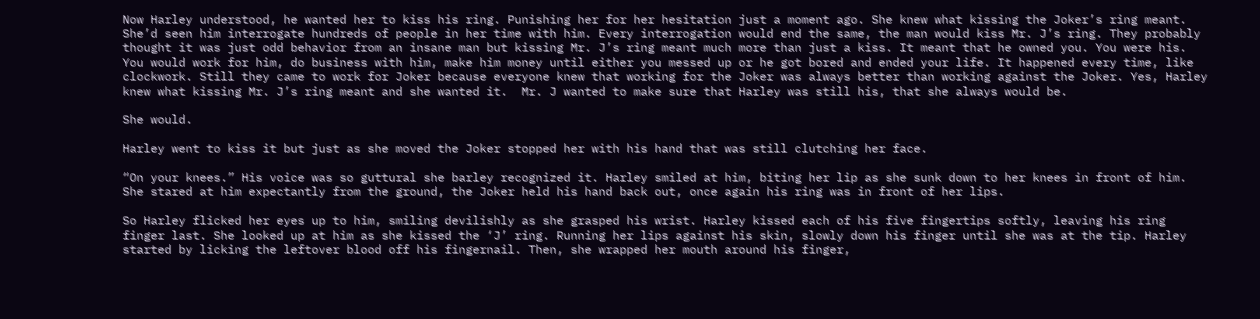Now Harley understood, he wanted her to kiss his ring. Punishing her for her hesitation just a moment ago. She knew what kissing the Joker’s ring meant. She’d seen him interrogate hundreds of people in her time with him. Every interrogation would end the same, the man would kiss Mr. J’s ring. They probably thought it was just odd behavior from an insane man but kissing Mr. J’s ring meant much more than just a kiss. It meant that he owned you. You were his. You would work for him, do business with him, make him money until either you messed up or he got bored and ended your life. It happened every time, like clockwork. Still they came to work for Joker because everyone knew that working for the Joker was always better than working against the Joker. Yes, Harley knew what kissing Mr. J’s ring meant and she wanted it.  Mr. J wanted to make sure that Harley was still his, that she always would be.

She would.

Harley went to kiss it but just as she moved the Joker stopped her with his hand that was still clutching her face.

“On your knees.” His voice was so guttural she barley recognized it. Harley smiled at him, biting her lip as she sunk down to her knees in front of him. She stared at him expectantly from the ground, the Joker held his hand back out, once again his ring was in front of her lips.

So Harley flicked her eyes up to him, smiling devilishly as she grasped his wrist. Harley kissed each of his five fingertips softly, leaving his ring finger last. She looked up at him as she kissed the ‘J’ ring. Running her lips against his skin, slowly down his finger until she was at the tip. Harley started by licking the leftover blood off his fingernail. Then, she wrapped her mouth around his finger,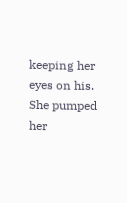keeping her eyes on his. She pumped her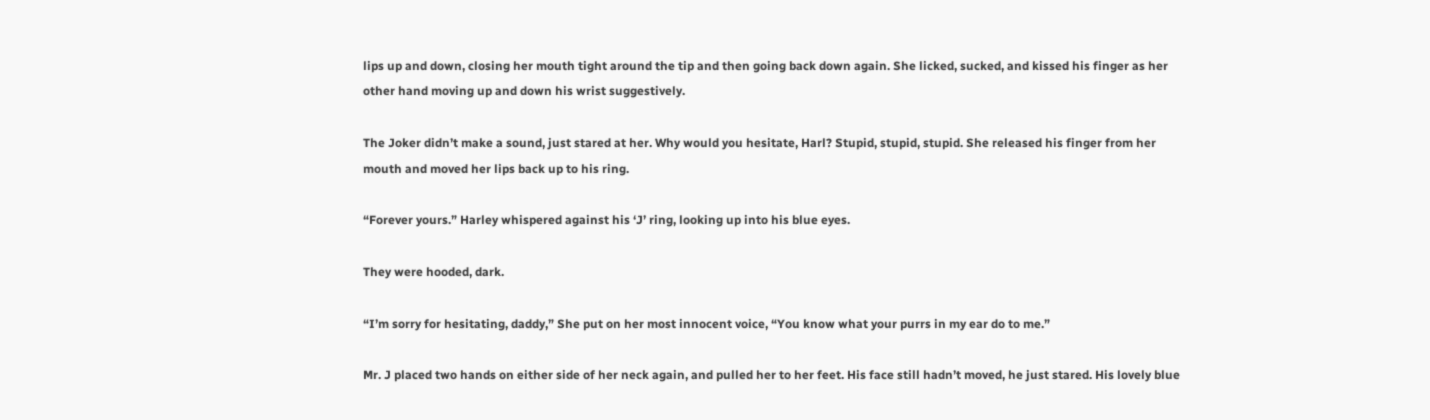lips up and down, closing her mouth tight around the tip and then going back down again. She licked, sucked, and kissed his finger as her other hand moving up and down his wrist suggestively.

The Joker didn’t make a sound, just stared at her. Why would you hesitate, Harl? Stupid, stupid, stupid. She released his finger from her mouth and moved her lips back up to his ring.

“Forever yours.” Harley whispered against his ‘J’ ring, looking up into his blue eyes.

They were hooded, dark.

“I’m sorry for hesitating, daddy,” She put on her most innocent voice, “You know what your purrs in my ear do to me.”

Mr. J placed two hands on either side of her neck again, and pulled her to her feet. His face still hadn’t moved, he just stared. His lovely blue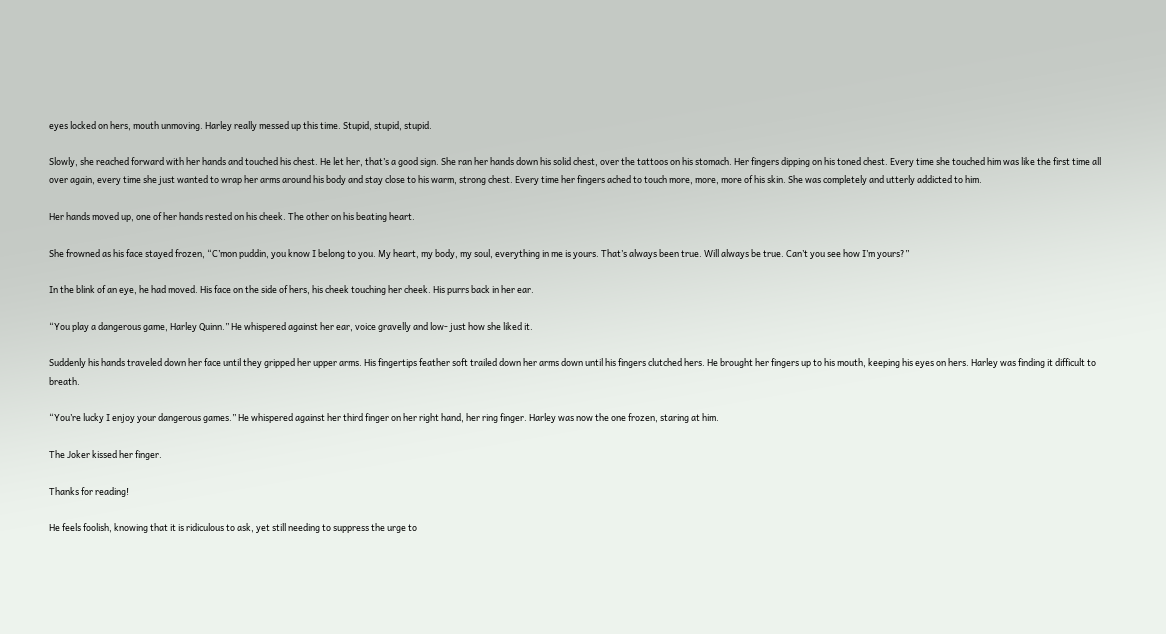eyes locked on hers, mouth unmoving. Harley really messed up this time. Stupid, stupid, stupid.

Slowly, she reached forward with her hands and touched his chest. He let her, that’s a good sign. She ran her hands down his solid chest, over the tattoos on his stomach. Her fingers dipping on his toned chest. Every time she touched him was like the first time all over again, every time she just wanted to wrap her arms around his body and stay close to his warm, strong chest. Every time her fingers ached to touch more, more, more of his skin. She was completely and utterly addicted to him.

Her hands moved up, one of her hands rested on his cheek. The other on his beating heart.

She frowned as his face stayed frozen, “C’mon puddin, you know I belong to you. My heart, my body, my soul, everything in me is yours. That’s always been true. Will always be true. Can’t you see how I’m yours?”

In the blink of an eye, he had moved. His face on the side of hers, his cheek touching her cheek. His purrs back in her ear.

“You play a dangerous game, Harley Quinn.” He whispered against her ear, voice gravelly and low- just how she liked it.

Suddenly his hands traveled down her face until they gripped her upper arms. His fingertips feather soft trailed down her arms down until his fingers clutched hers. He brought her fingers up to his mouth, keeping his eyes on hers. Harley was finding it difficult to breath.

“You’re lucky I enjoy your dangerous games.” He whispered against her third finger on her right hand, her ring finger. Harley was now the one frozen, staring at him.

The Joker kissed her finger.

Thanks for reading!

He feels foolish, knowing that it is ridiculous to ask, yet still needing to suppress the urge to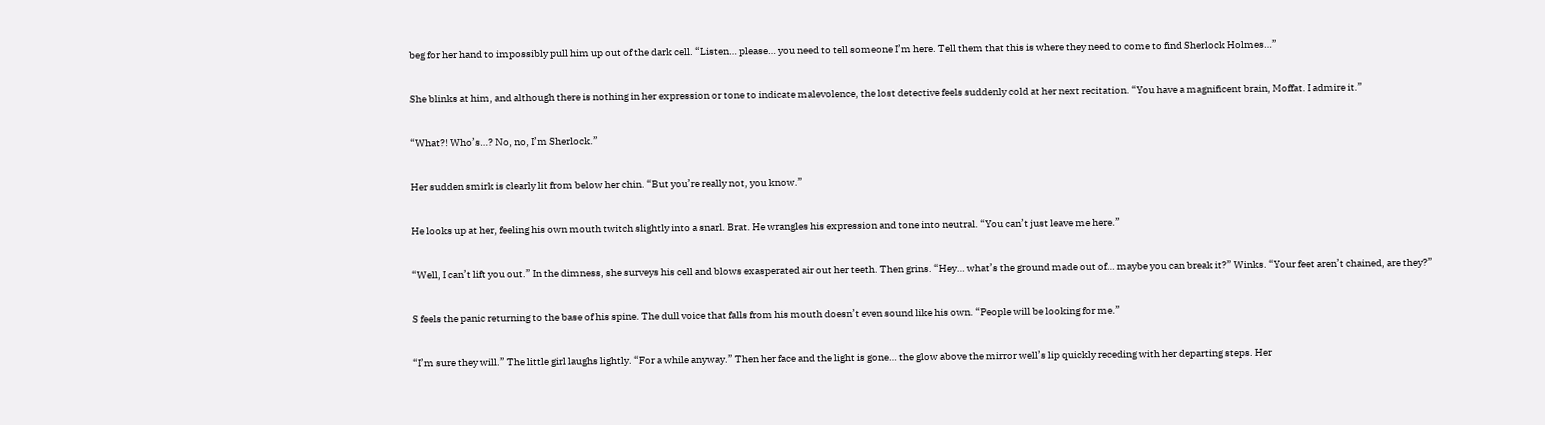beg for her hand to impossibly pull him up out of the dark cell. “Listen… please… you need to tell someone I’m here. Tell them that this is where they need to come to find Sherlock Holmes…”

She blinks at him, and although there is nothing in her expression or tone to indicate malevolence, the lost detective feels suddenly cold at her next recitation. “You have a magnificent brain, Moffat. I admire it.”

“What?! Who’s…? No, no, I’m Sherlock.”

Her sudden smirk is clearly lit from below her chin. “But you’re really not, you know.”

He looks up at her, feeling his own mouth twitch slightly into a snarl. Brat. He wrangles his expression and tone into neutral. “You can’t just leave me here.”

“Well, I can’t lift you out.” In the dimness, she surveys his cell and blows exasperated air out her teeth. Then grins. “Hey… what’s the ground made out of… maybe you can break it?” Winks. “Your feet aren’t chained, are they?”

S feels the panic returning to the base of his spine. The dull voice that falls from his mouth doesn’t even sound like his own. “People will be looking for me.”

“I’m sure they will.” The little girl laughs lightly. “For a while anyway.” Then her face and the light is gone… the glow above the mirror well’s lip quickly receding with her departing steps. Her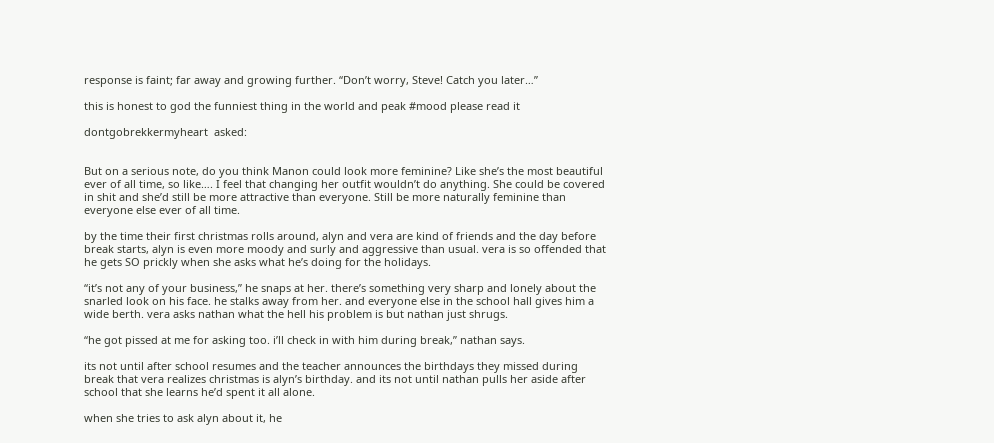response is faint; far away and growing further. “Don’t worry, Steve! Catch you later…”

this is honest to god the funniest thing in the world and peak #mood please read it

dontgobrekkermyheart  asked:


But on a serious note, do you think Manon could look more feminine? Like she’s the most beautiful ever of all time, so like…. I feel that changing her outfit wouldn’t do anything. She could be covered in shit and she’d still be more attractive than everyone. Still be more naturally feminine than everyone else ever of all time.

by the time their first christmas rolls around, alyn and vera are kind of friends and the day before break starts, alyn is even more moody and surly and aggressive than usual. vera is so offended that he gets SO prickly when she asks what he’s doing for the holidays.

“it’s not any of your business,” he snaps at her. there’s something very sharp and lonely about the snarled look on his face. he stalks away from her. and everyone else in the school hall gives him a wide berth. vera asks nathan what the hell his problem is but nathan just shrugs.

“he got pissed at me for asking too. i’ll check in with him during break,” nathan says.

its not until after school resumes and the teacher announces the birthdays they missed during break that vera realizes christmas is alyn’s birthday. and its not until nathan pulls her aside after school that she learns he’d spent it all alone.

when she tries to ask alyn about it, he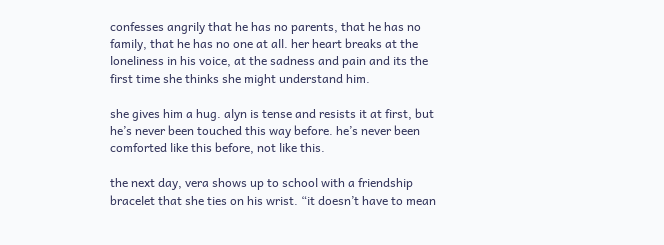confesses angrily that he has no parents, that he has no family, that he has no one at all. her heart breaks at the loneliness in his voice, at the sadness and pain and its the first time she thinks she might understand him.

she gives him a hug. alyn is tense and resists it at first, but he’s never been touched this way before. he’s never been comforted like this before, not like this.

the next day, vera shows up to school with a friendship bracelet that she ties on his wrist. “it doesn’t have to mean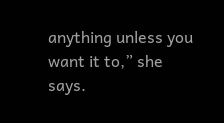anything unless you want it to,” she says.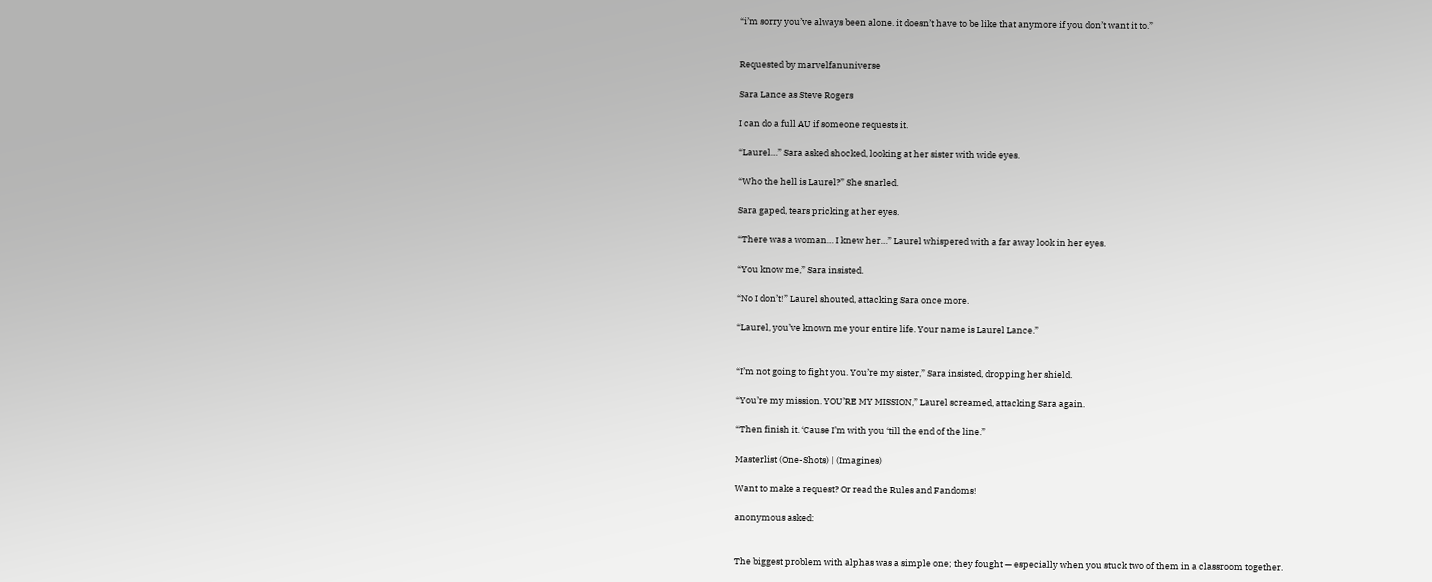“i’m sorry you’ve always been alone. it doesn’t have to be like that anymore if you don’t want it to.”


Requested by marvelfanuniverse

Sara Lance as Steve Rogers

I can do a full AU if someone requests it.

“Laurel…” Sara asked shocked, looking at her sister with wide eyes.

“Who the hell is Laurel?” She snarled.

Sara gaped, tears pricking at her eyes.

“There was a woman… I knew her…” Laurel whispered with a far away look in her eyes.

“You know me,” Sara insisted.

“No I don’t!” Laurel shouted, attacking Sara once more.

“Laurel, you’ve known me your entire life. Your name is Laurel Lance.”


“I’m not going to fight you. You’re my sister,” Sara insisted, dropping her shield.

“You’re my mission. YOU’RE MY MISSION,” Laurel screamed, attacking Sara again.

“Then finish it. ‘Cause I’m with you ‘till the end of the line.”

Masterlist (One-Shots) | (Imagines)

Want to make a request? Or read the Rules and Fandoms!

anonymous asked:


The biggest problem with alphas was a simple one; they fought — especially when you stuck two of them in a classroom together.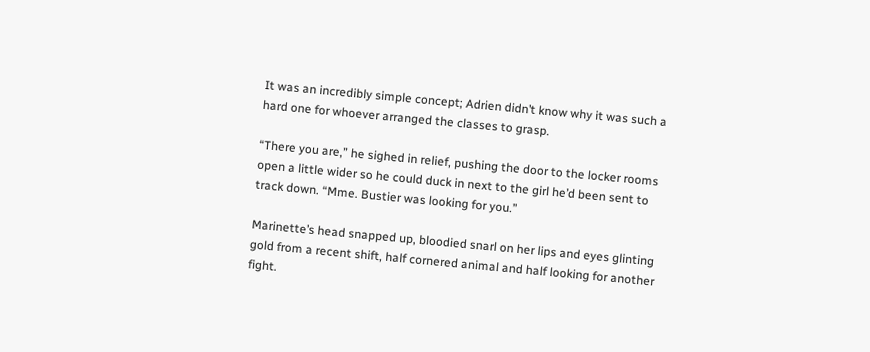It was an incredibly simple concept; Adrien didn’t know why it was such a hard one for whoever arranged the classes to grasp.

“There you are,” he sighed in relief, pushing the door to the locker rooms open a little wider so he could duck in next to the girl he’d been sent to track down. “Mme. Bustier was looking for you.”

Marinette’s head snapped up, bloodied snarl on her lips and eyes glinting gold from a recent shift, half cornered animal and half looking for another fight.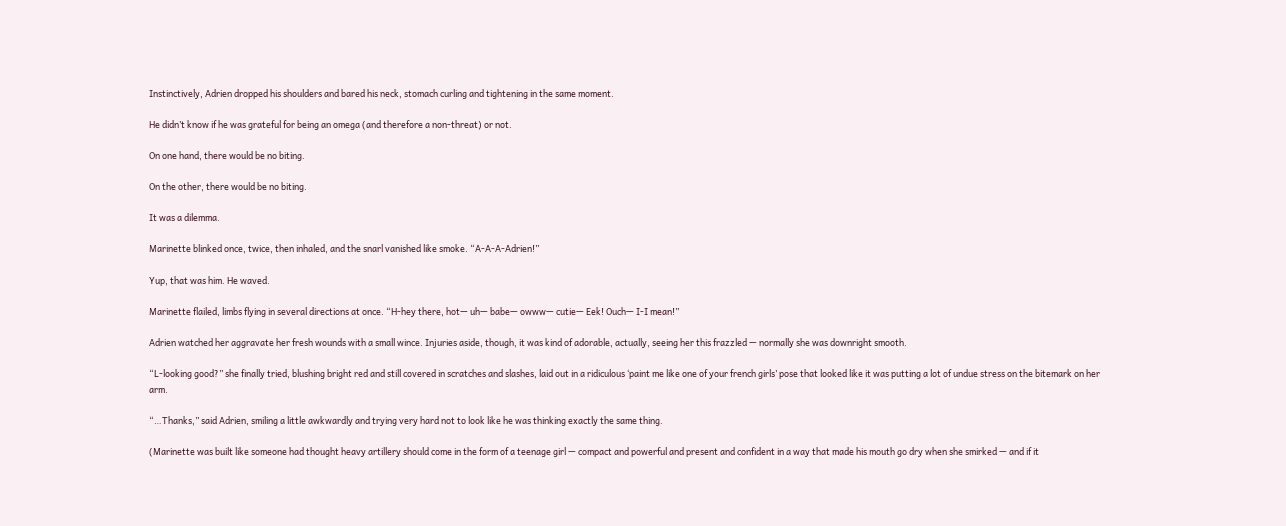Instinctively, Adrien dropped his shoulders and bared his neck, stomach curling and tightening in the same moment.

He didn’t know if he was grateful for being an omega (and therefore a non-threat) or not.

On one hand, there would be no biting.

On the other, there would be no biting.

It was a dilemma.

Marinette blinked once, twice, then inhaled, and the snarl vanished like smoke. “A-A-A-Adrien!”

Yup, that was him. He waved.

Marinette flailed, limbs flying in several directions at once. “H-hey there, hot— uh— babe— owww— cutie— Eek! Ouch— I-I mean!”

Adrien watched her aggravate her fresh wounds with a small wince. Injuries aside, though, it was kind of adorable, actually, seeing her this frazzled — normally she was downright smooth.

“L-looking good?” she finally tried, blushing bright red and still covered in scratches and slashes, laid out in a ridiculous ‘paint me like one of your french girls’ pose that looked like it was putting a lot of undue stress on the bitemark on her arm.

“…Thanks,” said Adrien, smiling a little awkwardly and trying very hard not to look like he was thinking exactly the same thing.

(Marinette was built like someone had thought heavy artillery should come in the form of a teenage girl — compact and powerful and present and confident in a way that made his mouth go dry when she smirked — and if it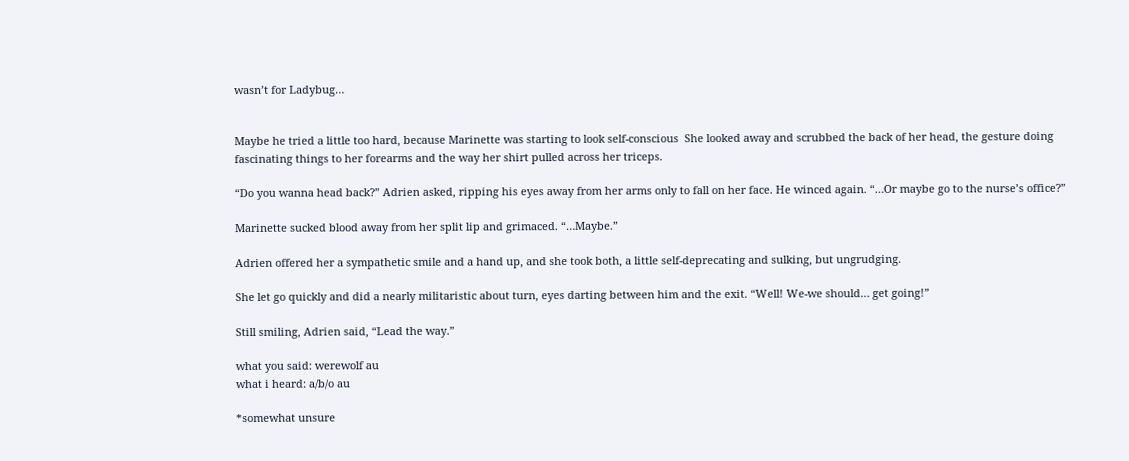wasn’t for Ladybug…


Maybe he tried a little too hard, because Marinette was starting to look self-conscious  She looked away and scrubbed the back of her head, the gesture doing fascinating things to her forearms and the way her shirt pulled across her triceps.

“Do you wanna head back?” Adrien asked, ripping his eyes away from her arms only to fall on her face. He winced again. “…Or maybe go to the nurse’s office?”

Marinette sucked blood away from her split lip and grimaced. “…Maybe.”

Adrien offered her a sympathetic smile and a hand up, and she took both, a little self-deprecating and sulking, but ungrudging.

She let go quickly and did a nearly militaristic about turn, eyes darting between him and the exit. “Well! We-we should… get going!”

Still smiling, Adrien said, “Lead the way.”

what you said: werewolf au
what i heard: a/b/o au

*somewhat unsure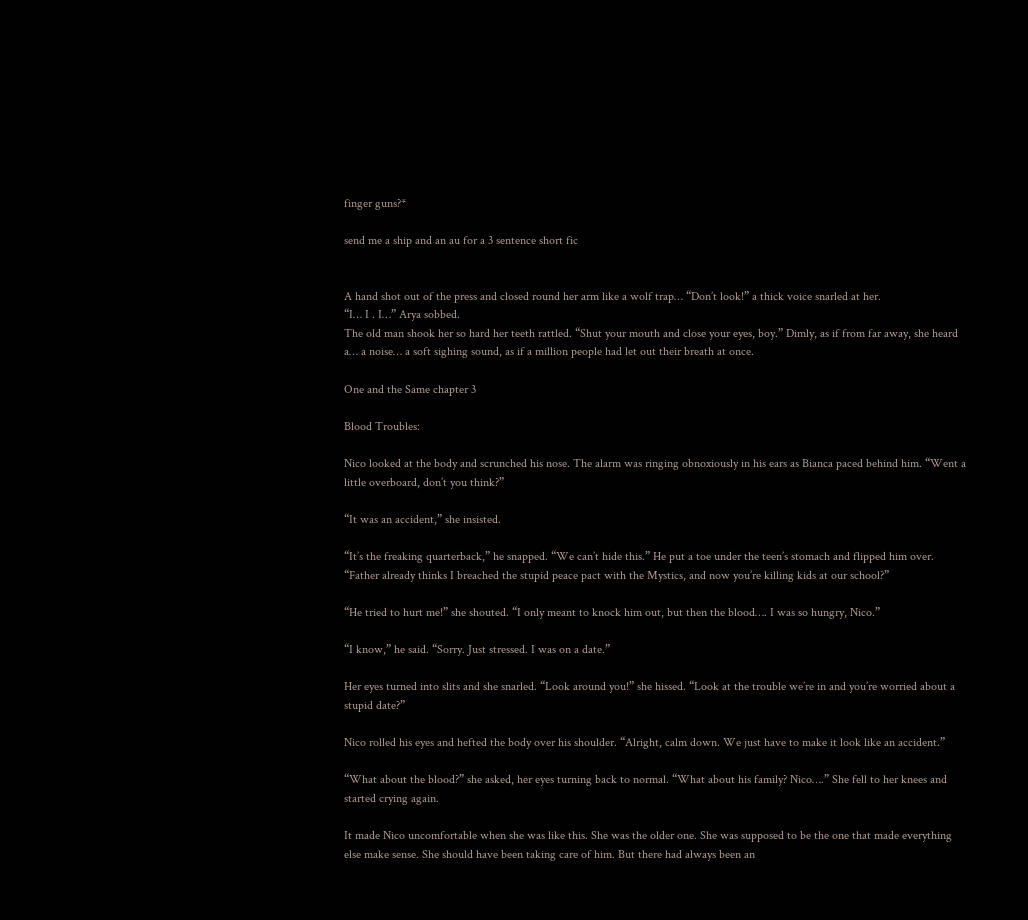finger guns?*

send me a ship and an au for a 3 sentence short fic


A hand shot out of the press and closed round her arm like a wolf trap… “Don’t look!” a thick voice snarled at her.
“I… I . I…” Arya sobbed.
The old man shook her so hard her teeth rattled. “Shut your mouth and close your eyes, boy.” Dimly, as if from far away, she heard a… a noise… a soft sighing sound, as if a million people had let out their breath at once.

One and the Same chapter 3

Blood Troubles:

Nico looked at the body and scrunched his nose. The alarm was ringing obnoxiously in his ears as Bianca paced behind him. “Went a little overboard, don’t you think?”

“It was an accident,” she insisted.

“It’s the freaking quarterback,” he snapped. “We can’t hide this.” He put a toe under the teen’s stomach and flipped him over. “Father already thinks I breached the stupid peace pact with the Mystics, and now you’re killing kids at our school?”

“He tried to hurt me!” she shouted. “I only meant to knock him out, but then the blood…. I was so hungry, Nico.”

“I know,” he said. “Sorry. Just stressed. I was on a date.”

Her eyes turned into slits and she snarled. “Look around you!” she hissed. “Look at the trouble we’re in and you’re worried about a stupid date?”

Nico rolled his eyes and hefted the body over his shoulder. “Alright, calm down. We just have to make it look like an accident.”

“What about the blood?” she asked, her eyes turning back to normal. “What about his family? Nico….” She fell to her knees and started crying again.

It made Nico uncomfortable when she was like this. She was the older one. She was supposed to be the one that made everything else make sense. She should have been taking care of him. But there had always been an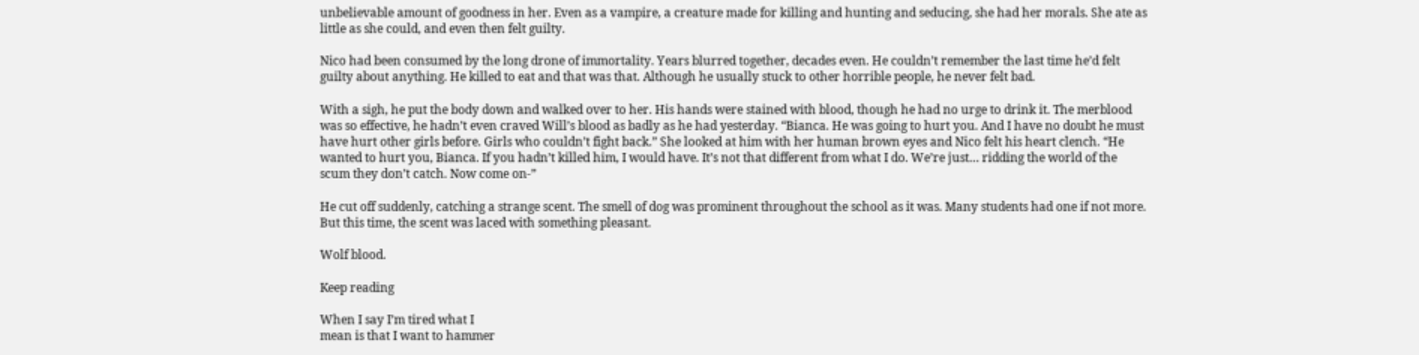unbelievable amount of goodness in her. Even as a vampire, a creature made for killing and hunting and seducing, she had her morals. She ate as little as she could, and even then felt guilty.

Nico had been consumed by the long drone of immortality. Years blurred together, decades even. He couldn’t remember the last time he’d felt guilty about anything. He killed to eat and that was that. Although he usually stuck to other horrible people, he never felt bad.

With a sigh, he put the body down and walked over to her. His hands were stained with blood, though he had no urge to drink it. The merblood was so effective, he hadn’t even craved Will’s blood as badly as he had yesterday. “Bianca. He was going to hurt you. And I have no doubt he must have hurt other girls before. Girls who couldn’t fight back.” She looked at him with her human brown eyes and Nico felt his heart clench. “He wanted to hurt you, Bianca. If you hadn’t killed him, I would have. It’s not that different from what I do. We’re just… ridding the world of the scum they don’t catch. Now come on-”

He cut off suddenly, catching a strange scent. The smell of dog was prominent throughout the school as it was. Many students had one if not more. But this time, the scent was laced with something pleasant.

Wolf blood.

Keep reading

When I say I’m tired what I
mean is that I want to hammer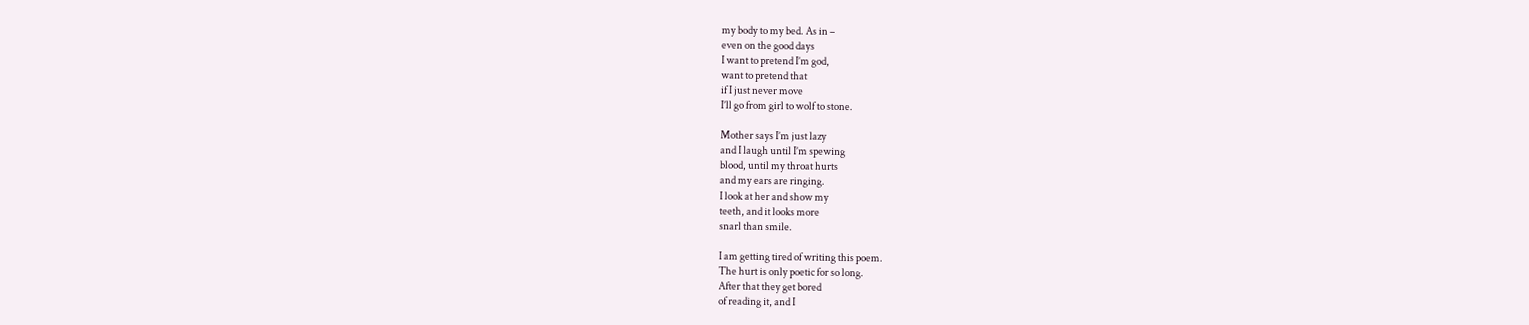my body to my bed. As in –
even on the good days
I want to pretend I’m god,
want to pretend that
if I just never move
I’ll go from girl to wolf to stone.

Mother says I’m just lazy
and I laugh until I’m spewing
blood, until my throat hurts
and my ears are ringing.
I look at her and show my
teeth, and it looks more
snarl than smile.

I am getting tired of writing this poem.
The hurt is only poetic for so long.
After that they get bored
of reading it, and I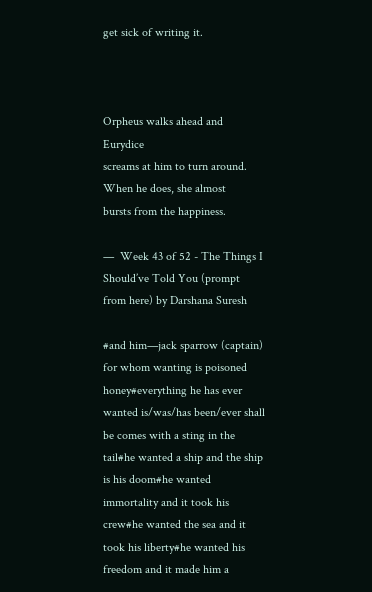get sick of writing it.



Orpheus walks ahead and Eurydice
screams at him to turn around.
When he does, she almost
bursts from the happiness.

—  Week 43 of 52 - The Things I Should’ve Told You (prompt from here) by Darshana Suresh

#and him—jack sparrow (captain) for whom wanting is poisoned honey#everything he has ever wanted is/was/has been/ever shall be comes with a sting in the tail#he wanted a ship and the ship is his doom#he wanted immortality and it took his crew#he wanted the sea and it took his liberty#he wanted his freedom and it made him a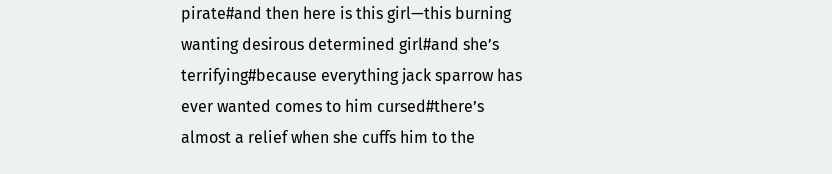pirate#and then here is this girl—this burning wanting desirous determined girl#and she’s terrifying#because everything jack sparrow has ever wanted comes to him cursed#there’s almost a relief when she cuffs him to the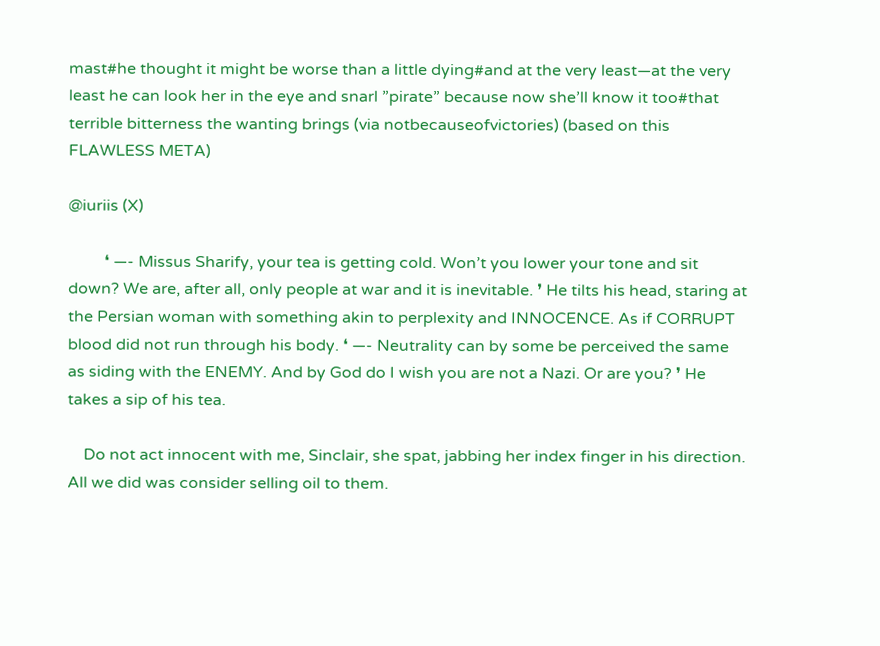mast#he thought it might be worse than a little dying#and at the very least—at the very least he can look her in the eye and snarl ”pirate” because now she’ll know it too#that terrible bitterness the wanting brings (via notbecauseofvictories) (based on this FLAWLESS META)

@iuriis (X)

         ❛ —- Missus Sharify, your tea is getting cold. Won’t you lower your tone and sit down? We are, after all, only people at war and it is inevitable. ❜ He tilts his head, staring at the Persian woman with something akin to perplexity and INNOCENCE. As if CORRUPT blood did not run through his body. ❛ —- Neutrality can by some be perceived the same as siding with the ENEMY. And by God do I wish you are not a Nazi. Or are you? ❜ He takes a sip of his tea.

    Do not act innocent with me, Sinclair, she spat, jabbing her index finger in his direction.  All we did was consider selling oil to them.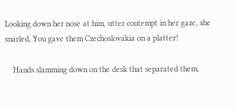Looking down her nose at him, utter contempt in her gaze, she snarled, You gave them Czechoslovakia on a platter!

    Hands slamming down on the desk that separated them,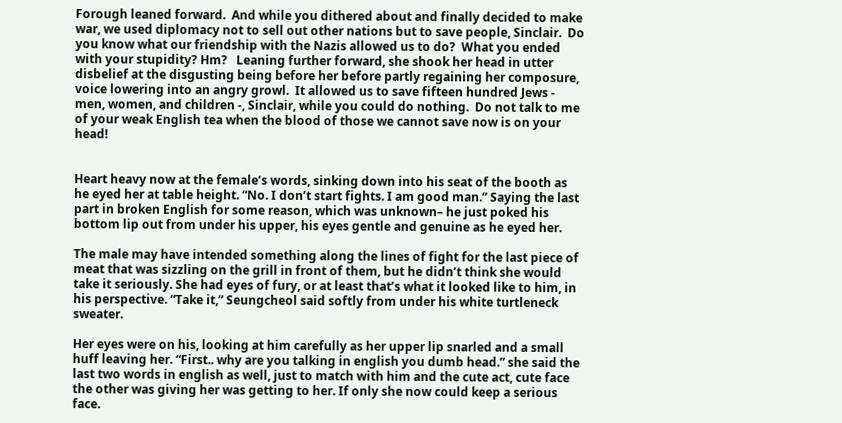Forough leaned forward.  And while you dithered about and finally decided to make war, we used diplomacy not to sell out other nations but to save people, Sinclair.  Do you know what our friendship with the Nazis allowed us to do?  What you ended with your stupidity? Hm?   Leaning further forward, she shook her head in utter disbelief at the disgusting being before her before partly regaining her composure, voice lowering into an angry growl.  It allowed us to save fifteen hundred Jews - men, women, and children -, Sinclair, while you could do nothing.  Do not talk to me of your weak English tea when the blood of those we cannot save now is on your head!


Heart heavy now at the female’s words, sinking down into his seat of the booth as he eyed her at table height. “No. I don’t start fights. I am good man.” Saying the last part in broken English for some reason, which was unknown– he just poked his bottom lip out from under his upper, his eyes gentle and genuine as he eyed her.

The male may have intended something along the lines of fight for the last piece of meat that was sizzling on the grill in front of them, but he didn’t think she would take it seriously. She had eyes of fury, or at least that’s what it looked like to him, in his perspective. “Take it,” Seungcheol said softly from under his white turtleneck sweater.

Her eyes were on his, looking at him carefully as her upper lip snarled and a small huff leaving her. “First.. why are you talking in english you dumb head.” she said the last two words in english as well, just to match with him and the cute act, cute face the other was giving her was getting to her. If only she now could keep a serious face.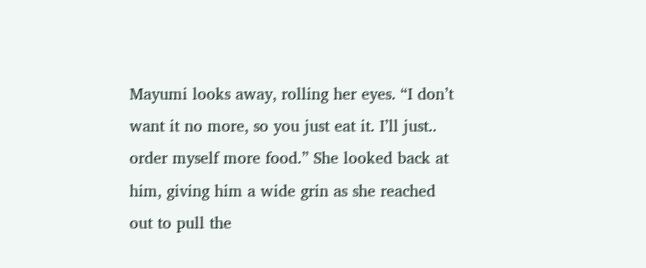Mayumi looks away, rolling her eyes. “I don’t want it no more, so you just eat it. I’ll just.. order myself more food.” She looked back at him, giving him a wide grin as she reached out to pull the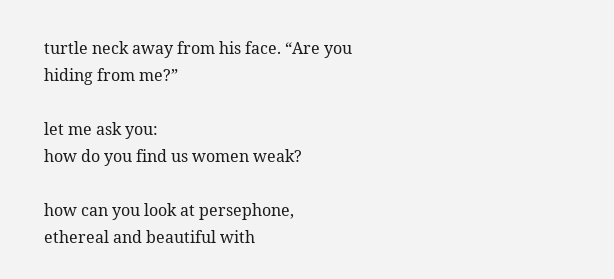turtle neck away from his face. “Are you hiding from me?”

let me ask you:
how do you find us women weak?

how can you look at persephone,
ethereal and beautiful with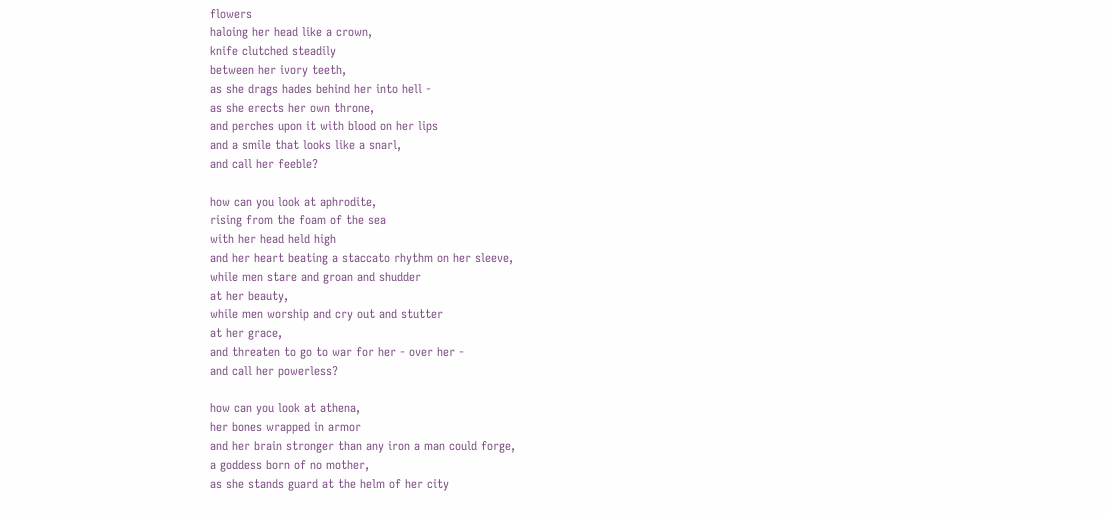flowers
haloing her head like a crown,
knife clutched steadily
between her ivory teeth,
as she drags hades behind her into hell -
as she erects her own throne,
and perches upon it with blood on her lips
and a smile that looks like a snarl,
and call her feeble?

how can you look at aphrodite,
rising from the foam of the sea
with her head held high
and her heart beating a staccato rhythm on her sleeve,
while men stare and groan and shudder
at her beauty,
while men worship and cry out and stutter
at her grace,
and threaten to go to war for her - over her -
and call her powerless?

how can you look at athena,
her bones wrapped in armor
and her brain stronger than any iron a man could forge,
a goddess born of no mother,
as she stands guard at the helm of her city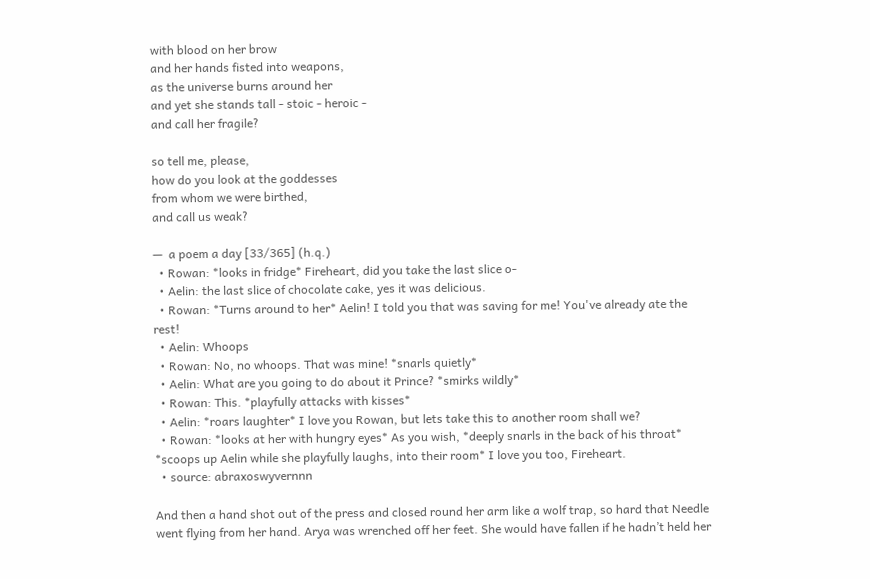with blood on her brow
and her hands fisted into weapons,
as the universe burns around her
and yet she stands tall - stoic - heroic -
and call her fragile?

so tell me, please,
how do you look at the goddesses
from whom we were birthed,
and call us weak?

—  a poem a day [33/365] (h.q.)
  • Rowan: *looks in fridge* Fireheart, did you take the last slice o-
  • Aelin: the last slice of chocolate cake, yes it was delicious.
  • Rowan: *Turns around to her* Aelin! I told you that was saving for me! You've already ate the rest!
  • Aelin: Whoops
  • Rowan: No, no whoops. That was mine! *snarls quietly*
  • Aelin: What are you going to do about it Prince? *smirks wildly*
  • Rowan: This. *playfully attacks with kisses*
  • Aelin: *roars laughter* I love you Rowan, but lets take this to another room shall we?
  • Rowan: *looks at her with hungry eyes* As you wish, *deeply snarls in the back of his throat* *scoops up Aelin while she playfully laughs, into their room* I love you too, Fireheart.
  • source: abraxoswyvernnn

And then a hand shot out of the press and closed round her arm like a wolf trap, so hard that Needle went flying from her hand. Arya was wrenched off her feet. She would have fallen if he hadn’t held her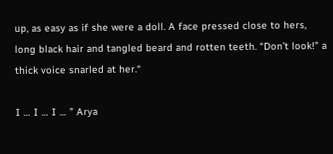up, as easy as if she were a doll. A face pressed close to hers, long black hair and tangled beard and rotten teeth. “Don’t look!” a thick voice snarled at her.“

I … I … I … ” Arya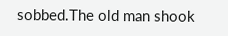sobbed.The old man shook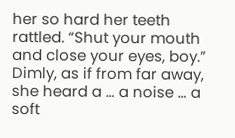her so hard her teeth rattled. “Shut your mouth and close your eyes, boy.” Dimly, as if from far away, she heard a … a noise … a soft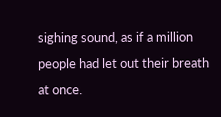sighing sound, as if a million people had let out their breath at once.